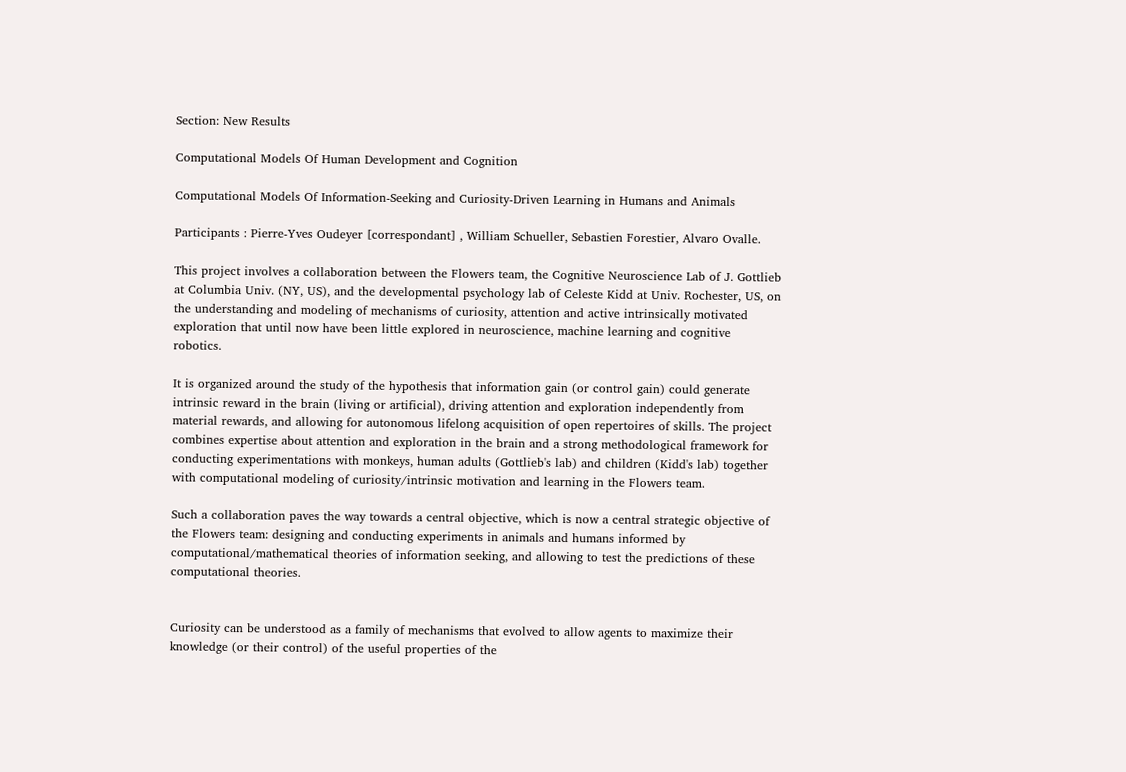Section: New Results

Computational Models Of Human Development and Cognition

Computational Models Of Information-Seeking and Curiosity-Driven Learning in Humans and Animals

Participants : Pierre-Yves Oudeyer [correspondant] , William Schueller, Sebastien Forestier, Alvaro Ovalle.

This project involves a collaboration between the Flowers team, the Cognitive Neuroscience Lab of J. Gottlieb at Columbia Univ. (NY, US), and the developmental psychology lab of Celeste Kidd at Univ. Rochester, US, on the understanding and modeling of mechanisms of curiosity, attention and active intrinsically motivated exploration that until now have been little explored in neuroscience, machine learning and cognitive robotics.

It is organized around the study of the hypothesis that information gain (or control gain) could generate intrinsic reward in the brain (living or artificial), driving attention and exploration independently from material rewards, and allowing for autonomous lifelong acquisition of open repertoires of skills. The project combines expertise about attention and exploration in the brain and a strong methodological framework for conducting experimentations with monkeys, human adults (Gottlieb's lab) and children (Kidd's lab) together with computational modeling of curiosity/intrinsic motivation and learning in the Flowers team.

Such a collaboration paves the way towards a central objective, which is now a central strategic objective of the Flowers team: designing and conducting experiments in animals and humans informed by computational/mathematical theories of information seeking, and allowing to test the predictions of these computational theories.


Curiosity can be understood as a family of mechanisms that evolved to allow agents to maximize their knowledge (or their control) of the useful properties of the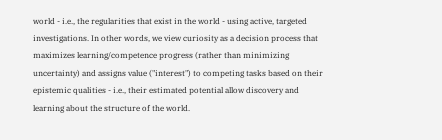world - i.e., the regularities that exist in the world - using active, targeted investigations. In other words, we view curiosity as a decision process that maximizes learning/competence progress (rather than minimizing uncertainty) and assigns value ("interest") to competing tasks based on their epistemic qualities - i.e., their estimated potential allow discovery and learning about the structure of the world.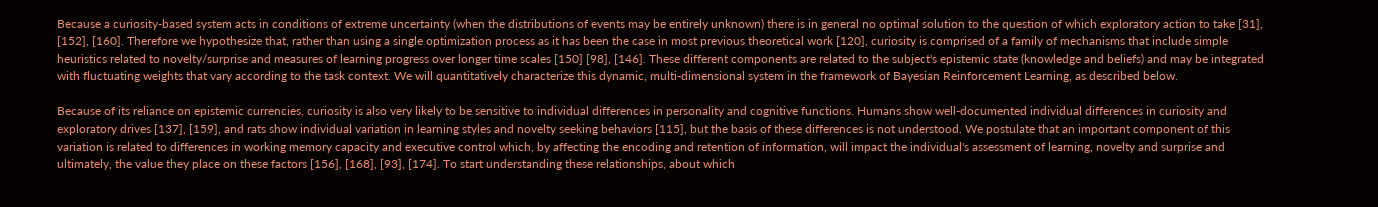Because a curiosity-based system acts in conditions of extreme uncertainty (when the distributions of events may be entirely unknown) there is in general no optimal solution to the question of which exploratory action to take [31], [152], [160]. Therefore we hypothesize that, rather than using a single optimization process as it has been the case in most previous theoretical work [120], curiosity is comprised of a family of mechanisms that include simple heuristics related to novelty/surprise and measures of learning progress over longer time scales [150] [98], [146]. These different components are related to the subject's epistemic state (knowledge and beliefs) and may be integrated with fluctuating weights that vary according to the task context. We will quantitatively characterize this dynamic, multi-dimensional system in the framework of Bayesian Reinforcement Learning, as described below.

Because of its reliance on epistemic currencies, curiosity is also very likely to be sensitive to individual differences in personality and cognitive functions. Humans show well-documented individual differences in curiosity and exploratory drives [137], [159], and rats show individual variation in learning styles and novelty seeking behaviors [115], but the basis of these differences is not understood. We postulate that an important component of this variation is related to differences in working memory capacity and executive control which, by affecting the encoding and retention of information, will impact the individual's assessment of learning, novelty and surprise and ultimately, the value they place on these factors [156], [168], [93], [174]. To start understanding these relationships, about which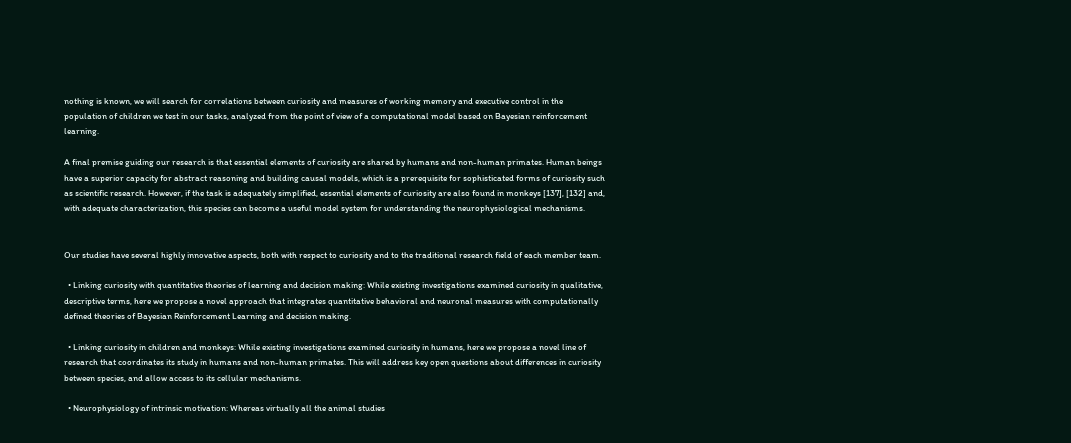nothing is known, we will search for correlations between curiosity and measures of working memory and executive control in the population of children we test in our tasks, analyzed from the point of view of a computational model based on Bayesian reinforcement learning.

A final premise guiding our research is that essential elements of curiosity are shared by humans and non-human primates. Human beings have a superior capacity for abstract reasoning and building causal models, which is a prerequisite for sophisticated forms of curiosity such as scientific research. However, if the task is adequately simplified, essential elements of curiosity are also found in monkeys [137], [132] and, with adequate characterization, this species can become a useful model system for understanding the neurophysiological mechanisms.


Our studies have several highly innovative aspects, both with respect to curiosity and to the traditional research field of each member team.

  • Linking curiosity with quantitative theories of learning and decision making: While existing investigations examined curiosity in qualitative, descriptive terms, here we propose a novel approach that integrates quantitative behavioral and neuronal measures with computationally defined theories of Bayesian Reinforcement Learning and decision making.

  • Linking curiosity in children and monkeys: While existing investigations examined curiosity in humans, here we propose a novel line of research that coordinates its study in humans and non-human primates. This will address key open questions about differences in curiosity between species, and allow access to its cellular mechanisms.

  • Neurophysiology of intrinsic motivation: Whereas virtually all the animal studies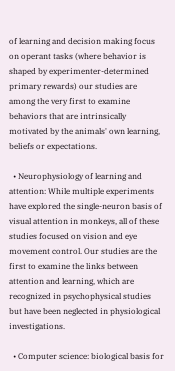of learning and decision making focus on operant tasks (where behavior is shaped by experimenter-determined primary rewards) our studies are among the very first to examine behaviors that are intrinsically motivated by the animals' own learning, beliefs or expectations.

  • Neurophysiology of learning and attention: While multiple experiments have explored the single-neuron basis of visual attention in monkeys, all of these studies focused on vision and eye movement control. Our studies are the first to examine the links between attention and learning, which are recognized in psychophysical studies but have been neglected in physiological investigations.

  • Computer science: biological basis for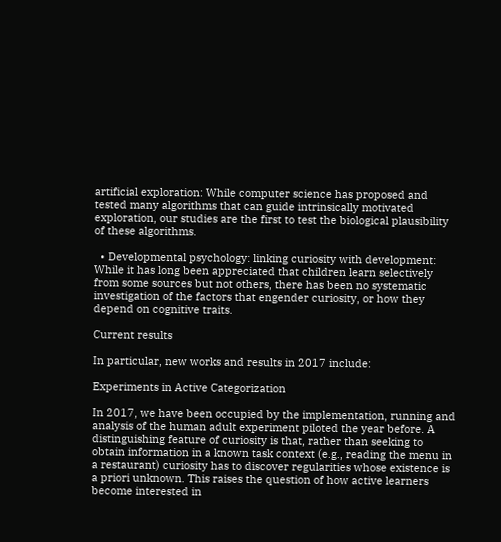artificial exploration: While computer science has proposed and tested many algorithms that can guide intrinsically motivated exploration, our studies are the first to test the biological plausibility of these algorithms.

  • Developmental psychology: linking curiosity with development: While it has long been appreciated that children learn selectively from some sources but not others, there has been no systematic investigation of the factors that engender curiosity, or how they depend on cognitive traits.

Current results

In particular, new works and results in 2017 include:

Experiments in Active Categorization

In 2017, we have been occupied by the implementation, running and analysis of the human adult experiment piloted the year before. A distinguishing feature of curiosity is that, rather than seeking to obtain information in a known task context (e.g., reading the menu in a restaurant) curiosity has to discover regularities whose existence is a priori unknown. This raises the question of how active learners become interested in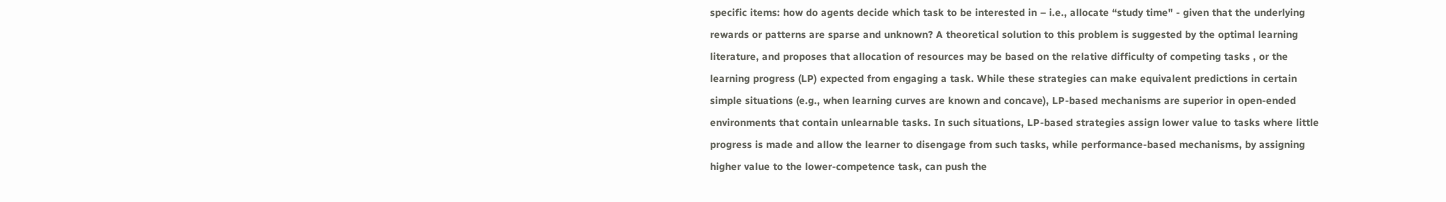specific items: how do agents decide which task to be interested in – i.e., allocate “study time" - given that the underlying rewards or patterns are sparse and unknown? A theoretical solution to this problem is suggested by the optimal learning literature, and proposes that allocation of resources may be based on the relative difficulty of competing tasks , or the learning progress (LP) expected from engaging a task. While these strategies can make equivalent predictions in certain simple situations (e.g., when learning curves are known and concave), LP-based mechanisms are superior in open-ended environments that contain unlearnable tasks. In such situations, LP-based strategies assign lower value to tasks where little progress is made and allow the learner to disengage from such tasks, while performance-based mechanisms, by assigning higher value to the lower-competence task, can push the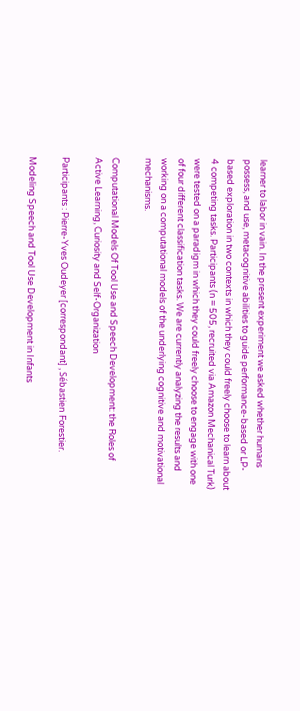learner to labor in vain. In the present experiment we asked whether humans possess, and use, metacognitive abilities to guide performance-based or LP-based exploration in two contexts in which they could freely choose to learn about 4 competing tasks. Participants (n = 505, recruited via Amazon Mechanical Turk) were tested on a paradigm in which they could freely choose to engage with one of four different classification tasks. We are currently analyzing the results and working on a computational models of the underlying cognitive and motivational mechanisms.

Computational Models Of Tool Use and Speech Development: the Roles of Active Learning, Curiosity and Self-Organization

Participants : Pierre-Yves Oudeyer [correspondant] , Sébastien Forestier.

Modeling Speech and Tool Use Development in Infants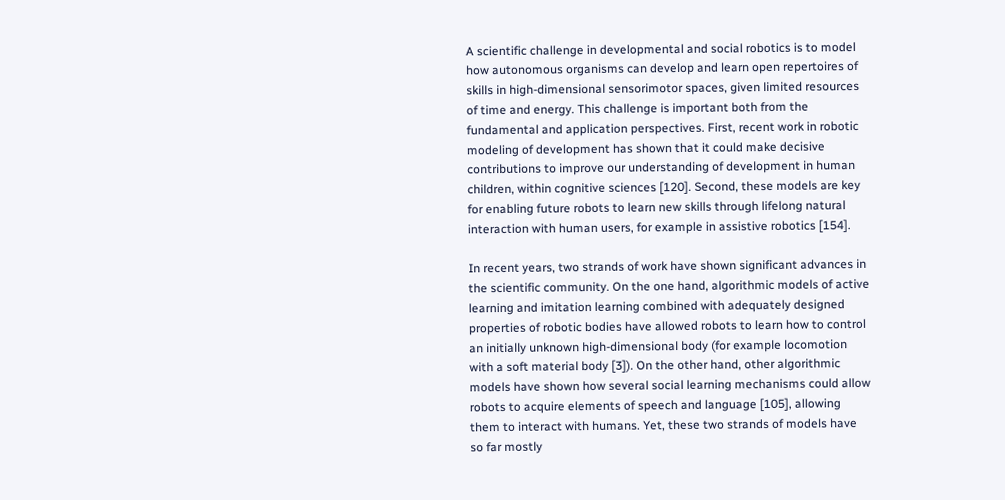A scientific challenge in developmental and social robotics is to model how autonomous organisms can develop and learn open repertoires of skills in high-dimensional sensorimotor spaces, given limited resources of time and energy. This challenge is important both from the fundamental and application perspectives. First, recent work in robotic modeling of development has shown that it could make decisive contributions to improve our understanding of development in human children, within cognitive sciences [120]. Second, these models are key for enabling future robots to learn new skills through lifelong natural interaction with human users, for example in assistive robotics [154].

In recent years, two strands of work have shown significant advances in the scientific community. On the one hand, algorithmic models of active learning and imitation learning combined with adequately designed properties of robotic bodies have allowed robots to learn how to control an initially unknown high-dimensional body (for example locomotion with a soft material body [3]). On the other hand, other algorithmic models have shown how several social learning mechanisms could allow robots to acquire elements of speech and language [105], allowing them to interact with humans. Yet, these two strands of models have so far mostly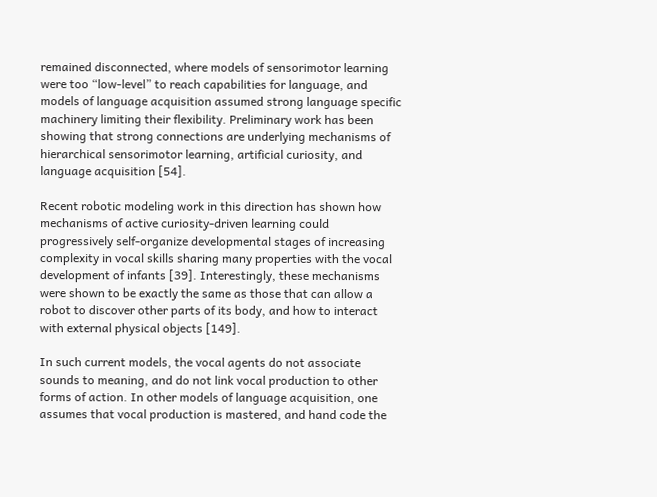remained disconnected, where models of sensorimotor learning were too “low-level” to reach capabilities for language, and models of language acquisition assumed strong language specific machinery limiting their flexibility. Preliminary work has been showing that strong connections are underlying mechanisms of hierarchical sensorimotor learning, artificial curiosity, and language acquisition [54].

Recent robotic modeling work in this direction has shown how mechanisms of active curiosity-driven learning could progressively self-organize developmental stages of increasing complexity in vocal skills sharing many properties with the vocal development of infants [39]. Interestingly, these mechanisms were shown to be exactly the same as those that can allow a robot to discover other parts of its body, and how to interact with external physical objects [149].

In such current models, the vocal agents do not associate sounds to meaning, and do not link vocal production to other forms of action. In other models of language acquisition, one assumes that vocal production is mastered, and hand code the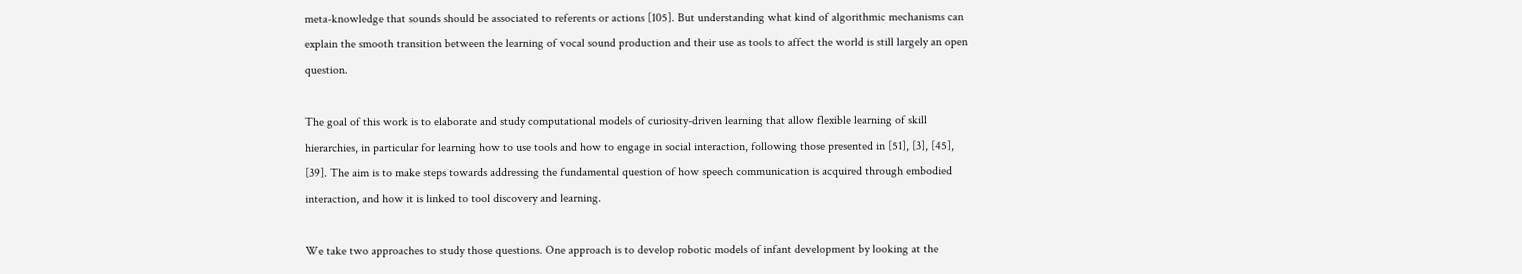meta-knowledge that sounds should be associated to referents or actions [105]. But understanding what kind of algorithmic mechanisms can explain the smooth transition between the learning of vocal sound production and their use as tools to affect the world is still largely an open question.

The goal of this work is to elaborate and study computational models of curiosity-driven learning that allow flexible learning of skill hierarchies, in particular for learning how to use tools and how to engage in social interaction, following those presented in [51], [3], [45], [39]. The aim is to make steps towards addressing the fundamental question of how speech communication is acquired through embodied interaction, and how it is linked to tool discovery and learning.

We take two approaches to study those questions. One approach is to develop robotic models of infant development by looking at the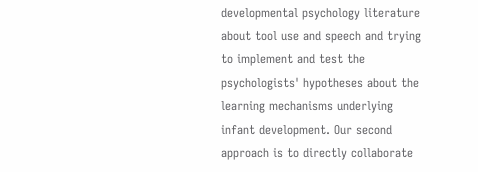developmental psychology literature about tool use and speech and trying to implement and test the psychologists' hypotheses about the learning mechanisms underlying infant development. Our second approach is to directly collaborate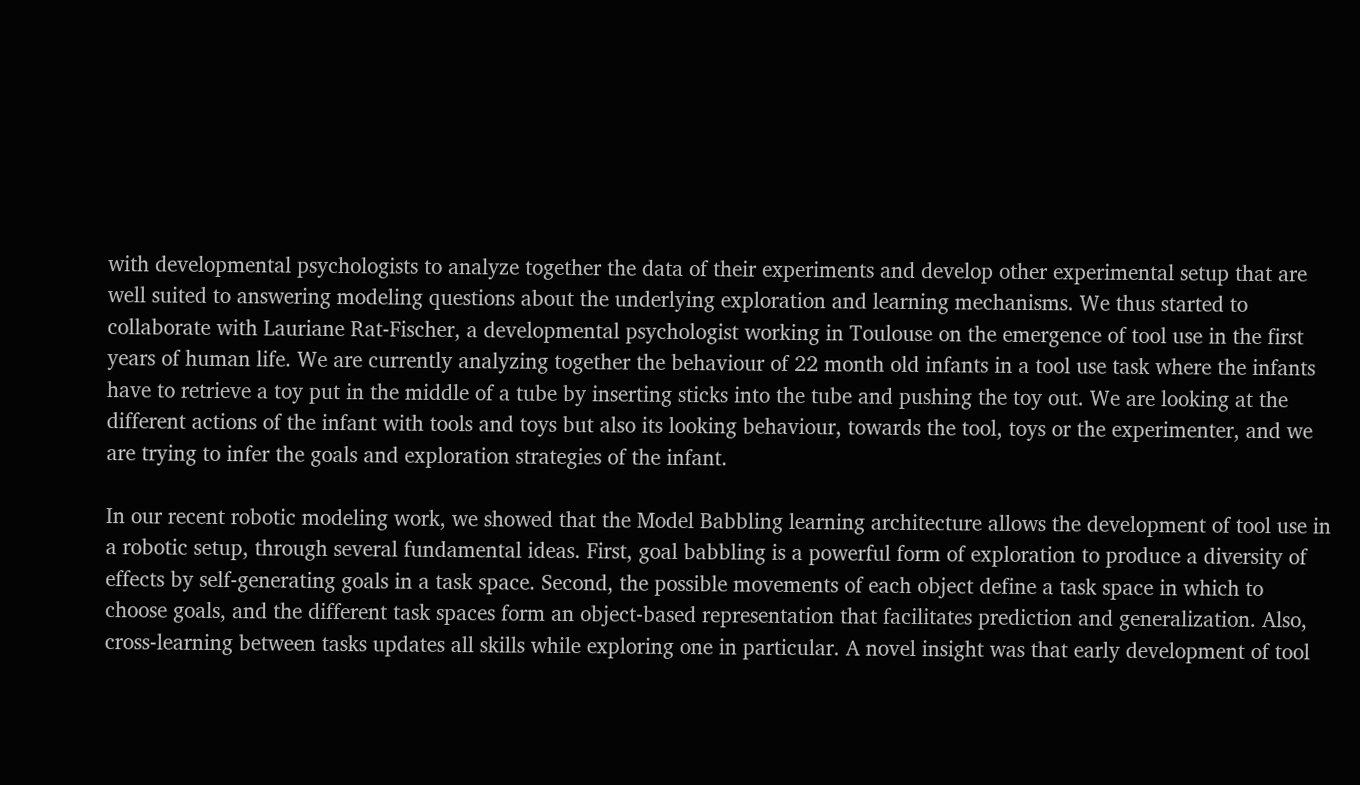with developmental psychologists to analyze together the data of their experiments and develop other experimental setup that are well suited to answering modeling questions about the underlying exploration and learning mechanisms. We thus started to collaborate with Lauriane Rat-Fischer, a developmental psychologist working in Toulouse on the emergence of tool use in the first years of human life. We are currently analyzing together the behaviour of 22 month old infants in a tool use task where the infants have to retrieve a toy put in the middle of a tube by inserting sticks into the tube and pushing the toy out. We are looking at the different actions of the infant with tools and toys but also its looking behaviour, towards the tool, toys or the experimenter, and we are trying to infer the goals and exploration strategies of the infant.

In our recent robotic modeling work, we showed that the Model Babbling learning architecture allows the development of tool use in a robotic setup, through several fundamental ideas. First, goal babbling is a powerful form of exploration to produce a diversity of effects by self-generating goals in a task space. Second, the possible movements of each object define a task space in which to choose goals, and the different task spaces form an object-based representation that facilitates prediction and generalization. Also, cross-learning between tasks updates all skills while exploring one in particular. A novel insight was that early development of tool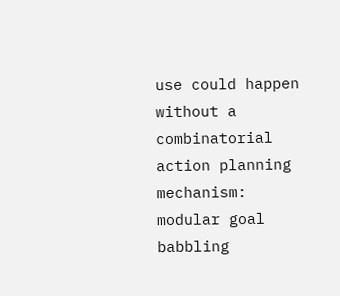use could happen without a combinatorial action planning mechanism: modular goal babbling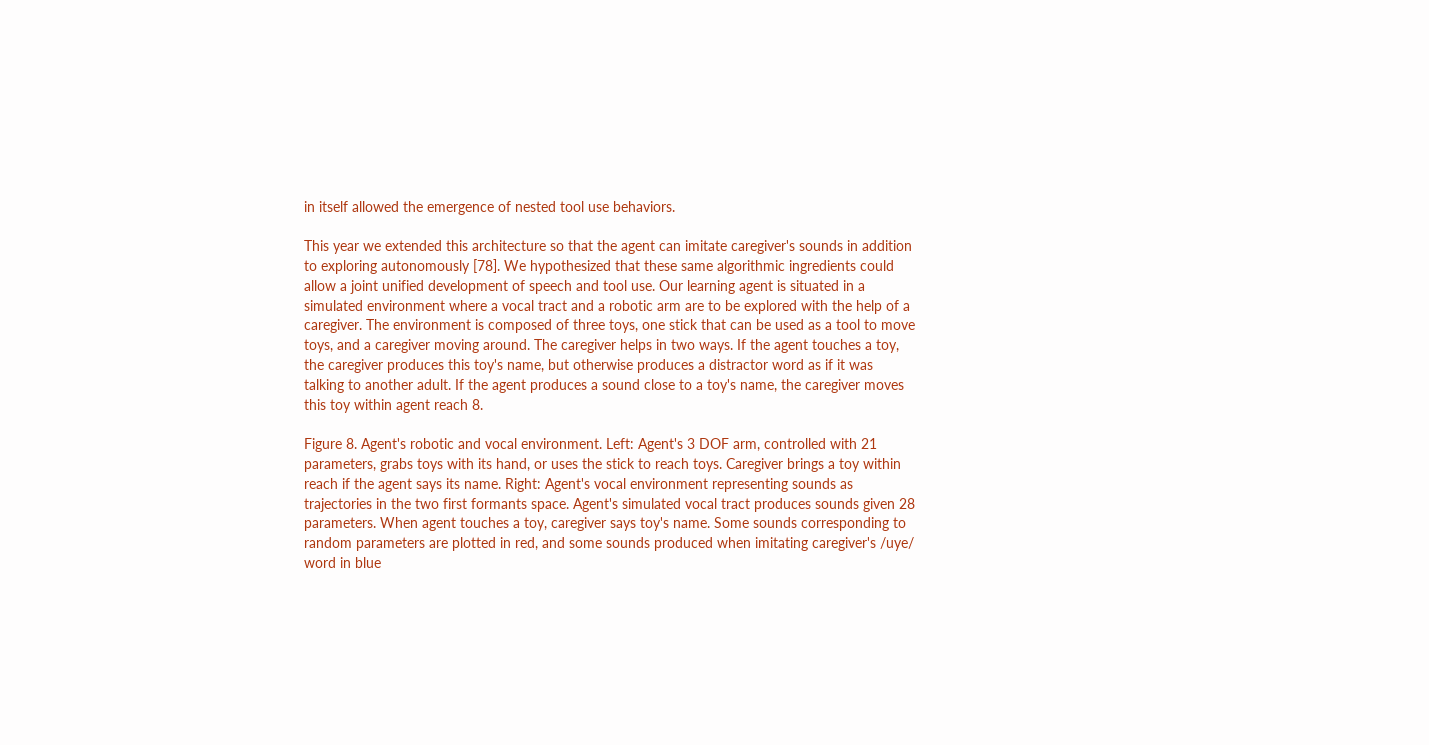in itself allowed the emergence of nested tool use behaviors.

This year we extended this architecture so that the agent can imitate caregiver's sounds in addition to exploring autonomously [78]. We hypothesized that these same algorithmic ingredients could allow a joint unified development of speech and tool use. Our learning agent is situated in a simulated environment where a vocal tract and a robotic arm are to be explored with the help of a caregiver. The environment is composed of three toys, one stick that can be used as a tool to move toys, and a caregiver moving around. The caregiver helps in two ways. If the agent touches a toy, the caregiver produces this toy's name, but otherwise produces a distractor word as if it was talking to another adult. If the agent produces a sound close to a toy's name, the caregiver moves this toy within agent reach 8.

Figure 8. Agent's robotic and vocal environment. Left: Agent's 3 DOF arm, controlled with 21 parameters, grabs toys with its hand, or uses the stick to reach toys. Caregiver brings a toy within reach if the agent says its name. Right: Agent's vocal environment representing sounds as trajectories in the two first formants space. Agent's simulated vocal tract produces sounds given 28 parameters. When agent touches a toy, caregiver says toy's name. Some sounds corresponding to random parameters are plotted in red, and some sounds produced when imitating caregiver's /uye/ word in blue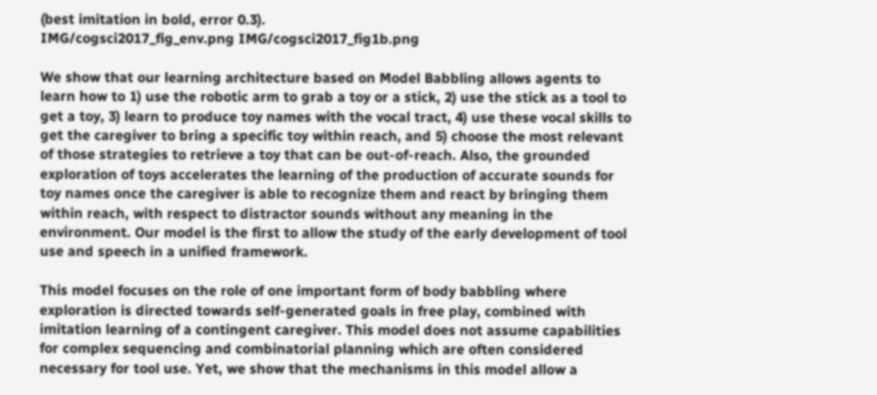(best imitation in bold, error 0.3).
IMG/cogsci2017_fig_env.png IMG/cogsci2017_fig1b.png

We show that our learning architecture based on Model Babbling allows agents to learn how to 1) use the robotic arm to grab a toy or a stick, 2) use the stick as a tool to get a toy, 3) learn to produce toy names with the vocal tract, 4) use these vocal skills to get the caregiver to bring a specific toy within reach, and 5) choose the most relevant of those strategies to retrieve a toy that can be out-of-reach. Also, the grounded exploration of toys accelerates the learning of the production of accurate sounds for toy names once the caregiver is able to recognize them and react by bringing them within reach, with respect to distractor sounds without any meaning in the environment. Our model is the first to allow the study of the early development of tool use and speech in a unified framework.

This model focuses on the role of one important form of body babbling where exploration is directed towards self-generated goals in free play, combined with imitation learning of a contingent caregiver. This model does not assume capabilities for complex sequencing and combinatorial planning which are often considered necessary for tool use. Yet, we show that the mechanisms in this model allow a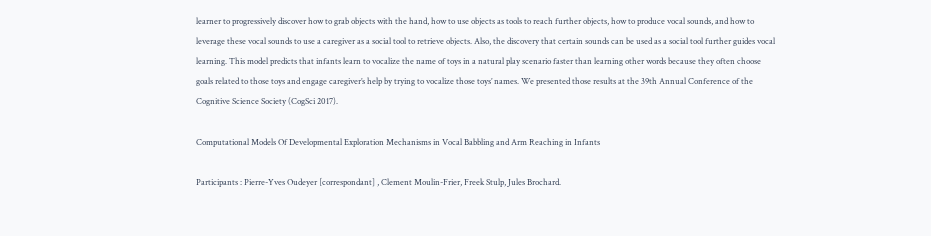learner to progressively discover how to grab objects with the hand, how to use objects as tools to reach further objects, how to produce vocal sounds, and how to leverage these vocal sounds to use a caregiver as a social tool to retrieve objects. Also, the discovery that certain sounds can be used as a social tool further guides vocal learning. This model predicts that infants learn to vocalize the name of toys in a natural play scenario faster than learning other words because they often choose goals related to those toys and engage caregiver’s help by trying to vocalize those toys’ names. We presented those results at the 39th Annual Conference of the Cognitive Science Society (CogSci 2017).

Computational Models Of Developmental Exploration Mechanisms in Vocal Babbling and Arm Reaching in Infants

Participants : Pierre-Yves Oudeyer [correspondant] , Clement Moulin-Frier, Freek Stulp, Jules Brochard.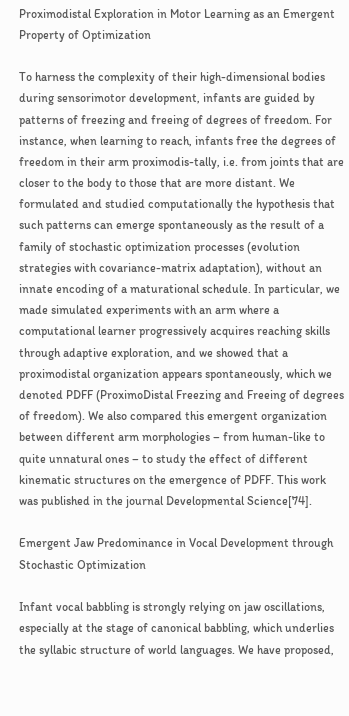Proximodistal Exploration in Motor Learning as an Emergent Property of Optimization

To harness the complexity of their high-dimensional bodies during sensorimotor development, infants are guided by patterns of freezing and freeing of degrees of freedom. For instance, when learning to reach, infants free the degrees of freedom in their arm proximodis-tally, i.e. from joints that are closer to the body to those that are more distant. We formulated and studied computationally the hypothesis that such patterns can emerge spontaneously as the result of a family of stochastic optimization processes (evolution strategies with covariance-matrix adaptation), without an innate encoding of a maturational schedule. In particular, we made simulated experiments with an arm where a computational learner progressively acquires reaching skills through adaptive exploration, and we showed that a proximodistal organization appears spontaneously, which we denoted PDFF (ProximoDistal Freezing and Freeing of degrees of freedom). We also compared this emergent organization between different arm morphologies – from human-like to quite unnatural ones – to study the effect of different kinematic structures on the emergence of PDFF. This work was published in the journal Developmental Science[74].

Emergent Jaw Predominance in Vocal Development through Stochastic Optimization

Infant vocal babbling is strongly relying on jaw oscillations, especially at the stage of canonical babbling, which underlies the syllabic structure of world languages. We have proposed,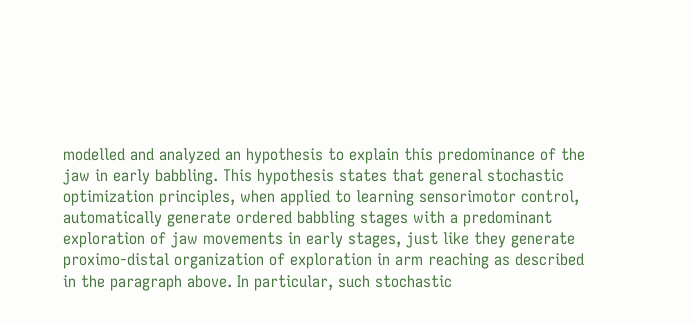modelled and analyzed an hypothesis to explain this predominance of the jaw in early babbling. This hypothesis states that general stochastic optimization principles, when applied to learning sensorimotor control, automatically generate ordered babbling stages with a predominant exploration of jaw movements in early stages, just like they generate proximo-distal organization of exploration in arm reaching as described in the paragraph above. In particular, such stochastic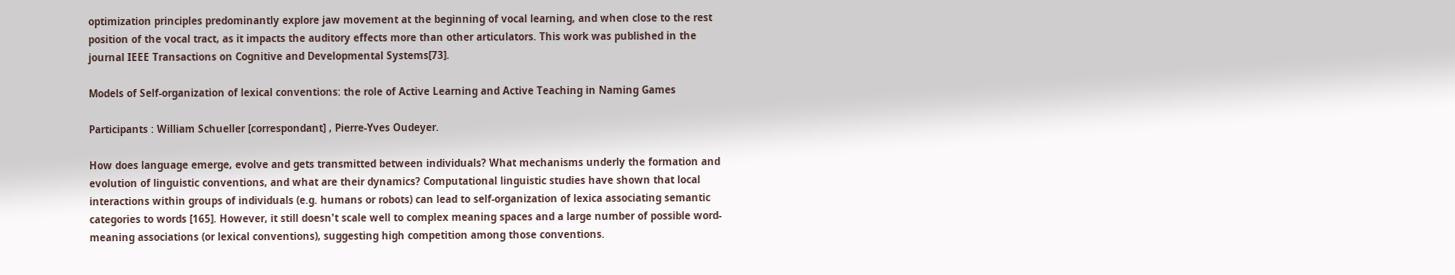optimization principles predominantly explore jaw movement at the beginning of vocal learning, and when close to the rest position of the vocal tract, as it impacts the auditory effects more than other articulators. This work was published in the journal IEEE Transactions on Cognitive and Developmental Systems[73].

Models of Self-organization of lexical conventions: the role of Active Learning and Active Teaching in Naming Games

Participants : William Schueller [correspondant] , Pierre-Yves Oudeyer.

How does language emerge, evolve and gets transmitted between individuals? What mechanisms underly the formation and evolution of linguistic conventions, and what are their dynamics? Computational linguistic studies have shown that local interactions within groups of individuals (e.g. humans or robots) can lead to self-organization of lexica associating semantic categories to words [165]. However, it still doesn't scale well to complex meaning spaces and a large number of possible word-meaning associations (or lexical conventions), suggesting high competition among those conventions.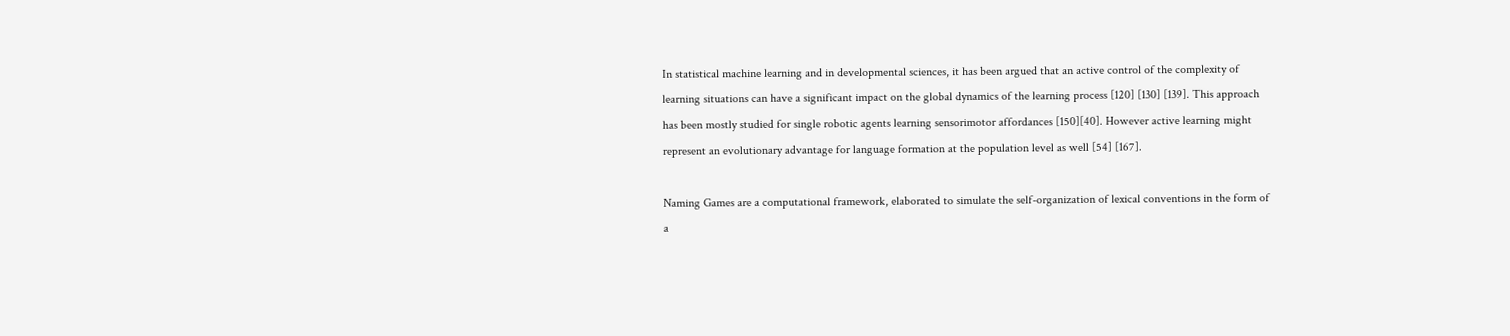In statistical machine learning and in developmental sciences, it has been argued that an active control of the complexity of learning situations can have a significant impact on the global dynamics of the learning process [120] [130] [139]. This approach has been mostly studied for single robotic agents learning sensorimotor affordances [150][40]. However active learning might represent an evolutionary advantage for language formation at the population level as well [54] [167].

Naming Games are a computational framework, elaborated to simulate the self-organization of lexical conventions in the form of a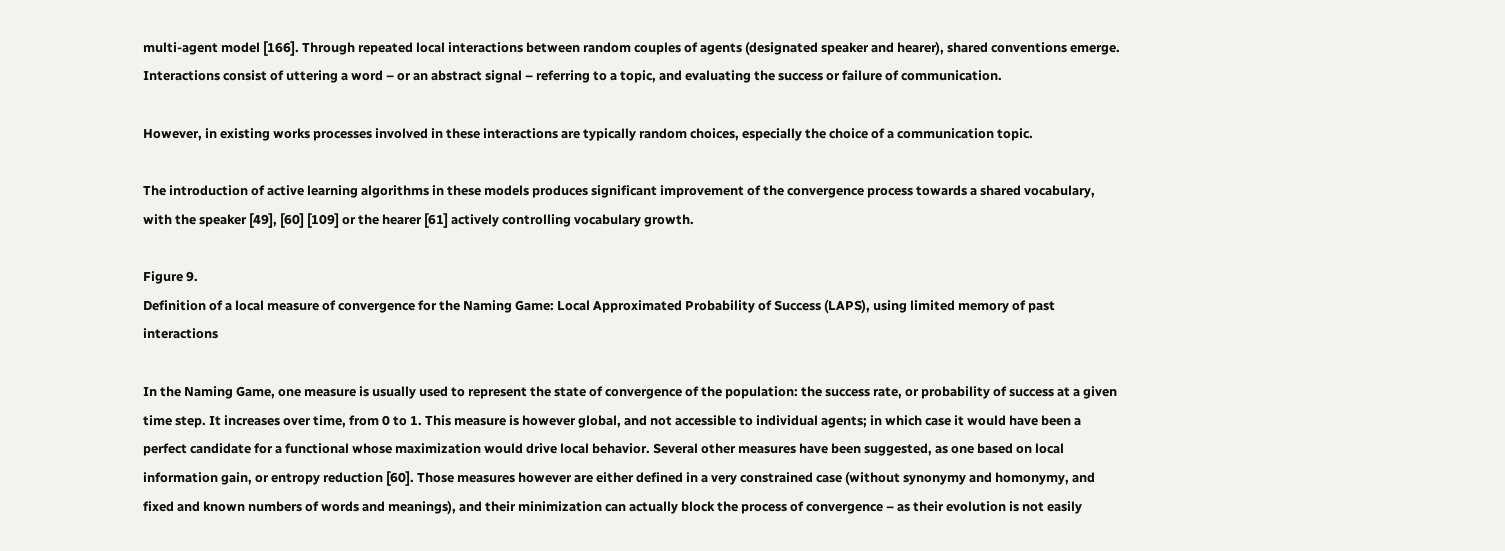multi-agent model [166]. Through repeated local interactions between random couples of agents (designated speaker and hearer), shared conventions emerge. Interactions consist of uttering a word – or an abstract signal – referring to a topic, and evaluating the success or failure of communication.

However, in existing works processes involved in these interactions are typically random choices, especially the choice of a communication topic.

The introduction of active learning algorithms in these models produces significant improvement of the convergence process towards a shared vocabulary, with the speaker [49], [60] [109] or the hearer [61] actively controlling vocabulary growth.

Figure 9.
Definition of a local measure of convergence for the Naming Game: Local Approximated Probability of Success (LAPS), using limited memory of past interactions

In the Naming Game, one measure is usually used to represent the state of convergence of the population: the success rate, or probability of success at a given time step. It increases over time, from 0 to 1. This measure is however global, and not accessible to individual agents; in which case it would have been a perfect candidate for a functional whose maximization would drive local behavior. Several other measures have been suggested, as one based on local information gain, or entropy reduction [60]. Those measures however are either defined in a very constrained case (without synonymy and homonymy, and fixed and known numbers of words and meanings), and their minimization can actually block the process of convergence – as their evolution is not easily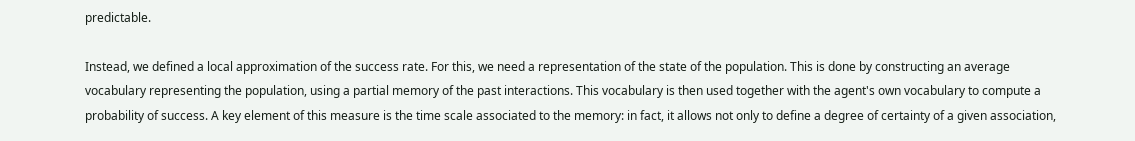predictable.

Instead, we defined a local approximation of the success rate. For this, we need a representation of the state of the population. This is done by constructing an average vocabulary representing the population, using a partial memory of the past interactions. This vocabulary is then used together with the agent's own vocabulary to compute a probability of success. A key element of this measure is the time scale associated to the memory: in fact, it allows not only to define a degree of certainty of a given association,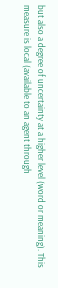but also a degree of uncertainty at a higher level (word or meaning). This measure is local (available to an agent through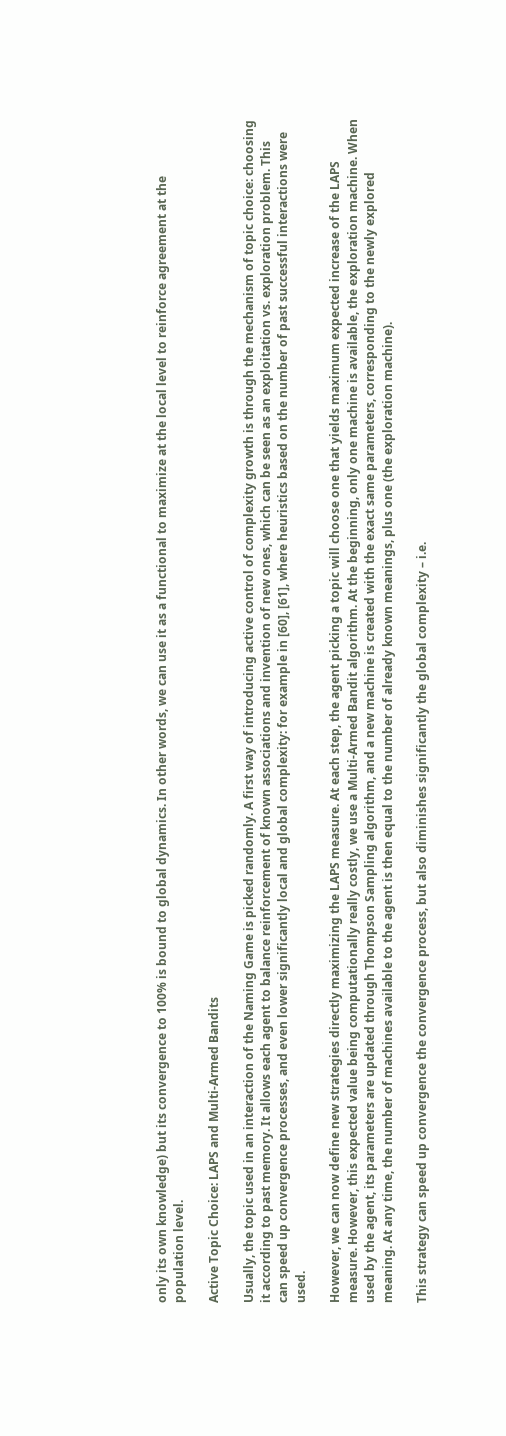only its own knowledge) but its convergence to 100% is bound to global dynamics. In other words, we can use it as a functional to maximize at the local level to reinforce agreement at the population level.

Active Topic Choice: LAPS and Multi-Armed Bandits

Usually, the topic used in an interaction of the Naming Game is picked randomly. A first way of introducing active control of complexity growth is through the mechanism of topic choice: choosing it according to past memory. It allows each agent to balance reinforcement of known associations and invention of new ones, which can be seen as an exploitation vs. exploration problem. This can speed up convergence processes, and even lower significantly local and global complexity: for example in [60], [61], where heuristics based on the number of past successful interactions were used.

However, we can now define new strategies directly maximizing the LAPS measure. At each step, the agent picking a topic will choose one that yields maximum expected increase of the LAPS measure. However, this expected value being computationally really costly, we use a Multi-Armed Bandit algorithm. At the beginning, only one machine is available, the exploration machine. When used by the agent, its parameters are updated through Thompson Sampling algorithm, and a new machine is created with the exact same parameters, corresponding to the newly explored meaning. At any time, the number of machines available to the agent is then equal to the number of already known meanings, plus one (the exploration machine).

This strategy can speed up convergence the convergence process, but also diminishes significantly the global complexity – i.e.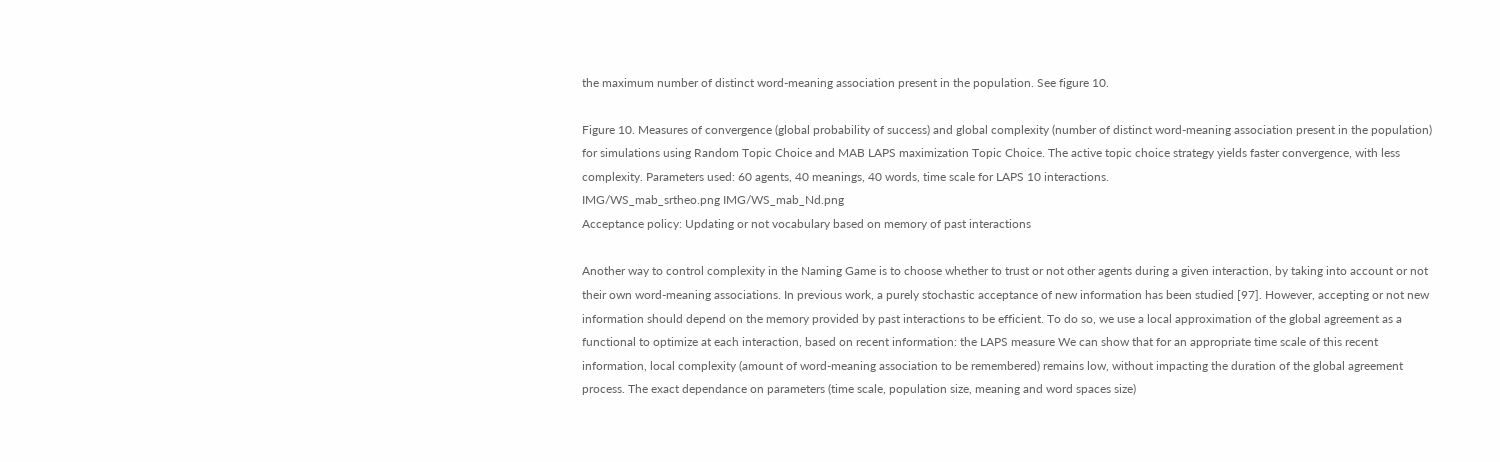the maximum number of distinct word-meaning association present in the population. See figure 10.

Figure 10. Measures of convergence (global probability of success) and global complexity (number of distinct word-meaning association present in the population) for simulations using Random Topic Choice and MAB LAPS maximization Topic Choice. The active topic choice strategy yields faster convergence, with less complexity. Parameters used: 60 agents, 40 meanings, 40 words, time scale for LAPS 10 interactions.
IMG/WS_mab_srtheo.png IMG/WS_mab_Nd.png
Acceptance policy: Updating or not vocabulary based on memory of past interactions

Another way to control complexity in the Naming Game is to choose whether to trust or not other agents during a given interaction, by taking into account or not their own word-meaning associations. In previous work, a purely stochastic acceptance of new information has been studied [97]. However, accepting or not new information should depend on the memory provided by past interactions to be efficient. To do so, we use a local approximation of the global agreement as a functional to optimize at each interaction, based on recent information: the LAPS measure We can show that for an appropriate time scale of this recent information, local complexity (amount of word-meaning association to be remembered) remains low, without impacting the duration of the global agreement process. The exact dependance on parameters (time scale, population size, meaning and word spaces size)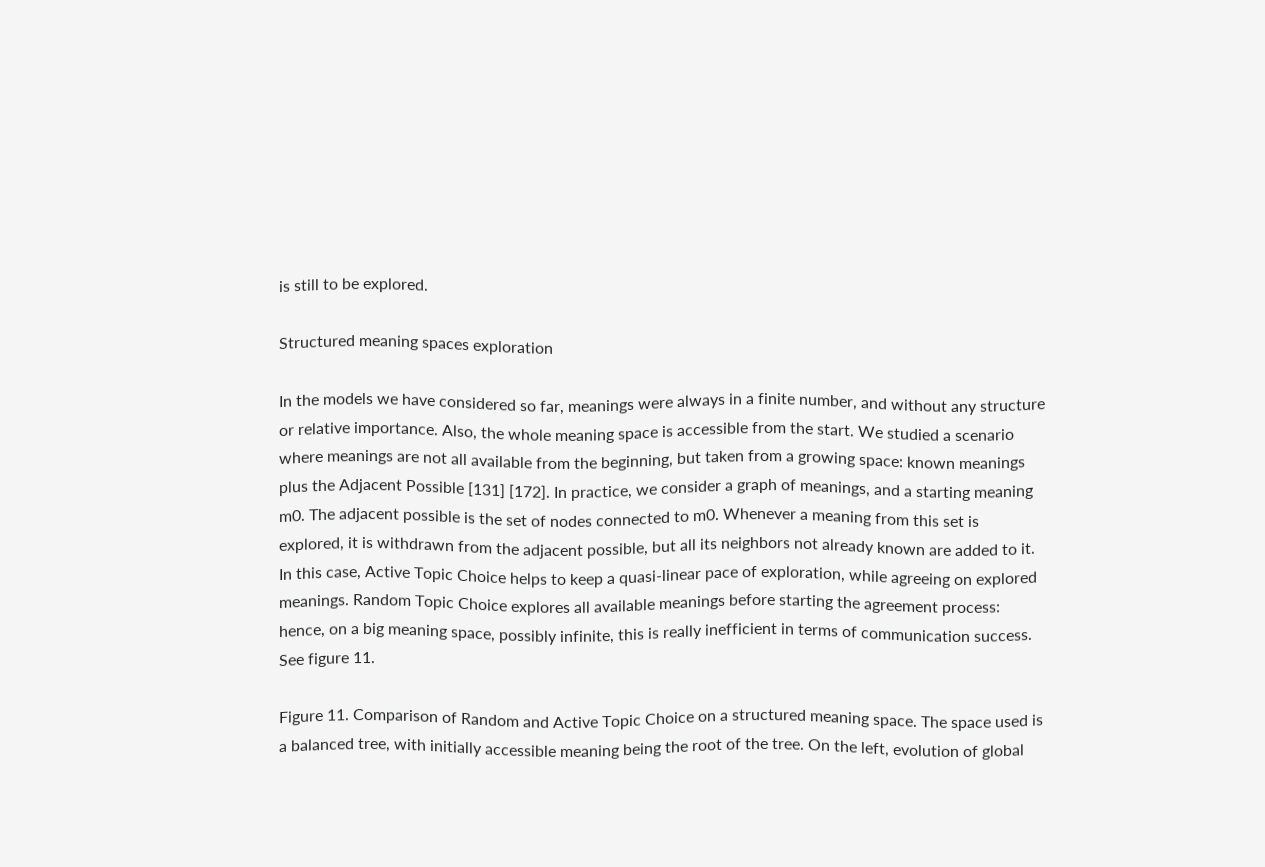is still to be explored.

Structured meaning spaces exploration

In the models we have considered so far, meanings were always in a finite number, and without any structure or relative importance. Also, the whole meaning space is accessible from the start. We studied a scenario where meanings are not all available from the beginning, but taken from a growing space: known meanings plus the Adjacent Possible [131] [172]. In practice, we consider a graph of meanings, and a starting meaning m0. The adjacent possible is the set of nodes connected to m0. Whenever a meaning from this set is explored, it is withdrawn from the adjacent possible, but all its neighbors not already known are added to it. In this case, Active Topic Choice helps to keep a quasi-linear pace of exploration, while agreeing on explored meanings. Random Topic Choice explores all available meanings before starting the agreement process: hence, on a big meaning space, possibly infinite, this is really inefficient in terms of communication success. See figure 11.

Figure 11. Comparison of Random and Active Topic Choice on a structured meaning space. The space used is a balanced tree, with initially accessible meaning being the root of the tree. On the left, evolution of global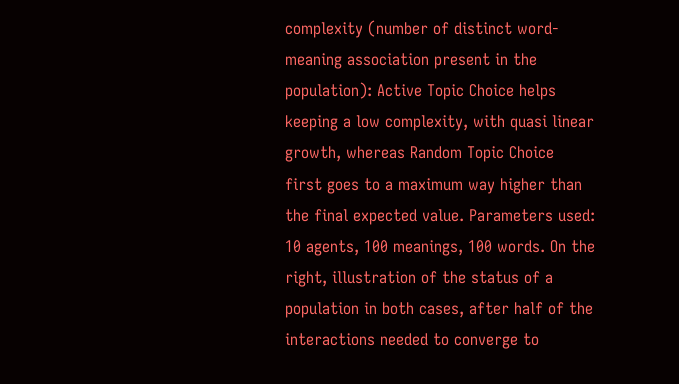complexity (number of distinct word-meaning association present in the population): Active Topic Choice helps keeping a low complexity, with quasi linear growth, whereas Random Topic Choice first goes to a maximum way higher than the final expected value. Parameters used: 10 agents, 100 meanings, 100 words. On the right, illustration of the status of a population in both cases, after half of the interactions needed to converge to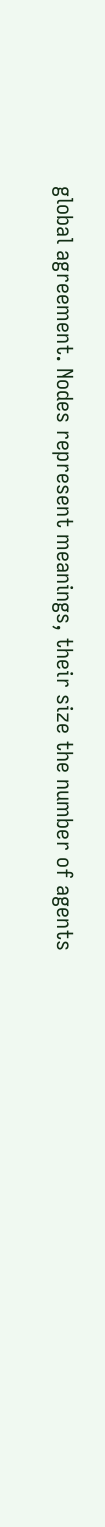global agreement. Nodes represent meanings, their size the number of agents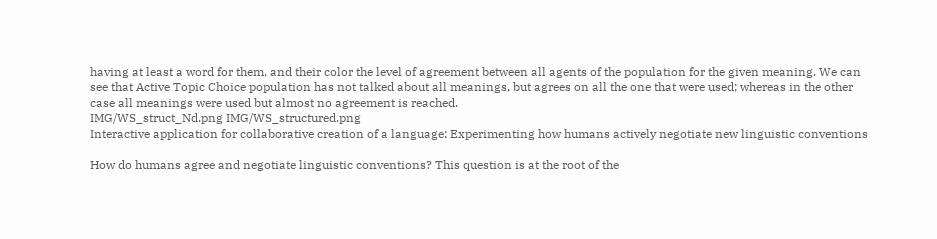having at least a word for them, and their color the level of agreement between all agents of the population for the given meaning. We can see that Active Topic Choice population has not talked about all meanings, but agrees on all the one that were used; whereas in the other case all meanings were used but almost no agreement is reached.
IMG/WS_struct_Nd.png IMG/WS_structured.png
Interactive application for collaborative creation of a language: Experimenting how humans actively negotiate new linguistic conventions

How do humans agree and negotiate linguistic conventions? This question is at the root of the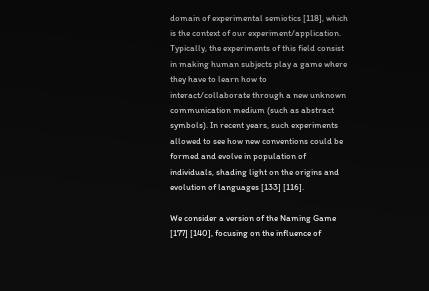domain of experimental semiotics [118], which is the context of our experiment/application. Typically, the experiments of this field consist in making human subjects play a game where they have to learn how to interact/collaborate through a new unknown communication medium (such as abstract symbols). In recent years, such experiments allowed to see how new conventions could be formed and evolve in population of individuals, shading light on the origins and evolution of languages [133] [116].

We consider a version of the Naming Game [177] [140], focusing on the influence of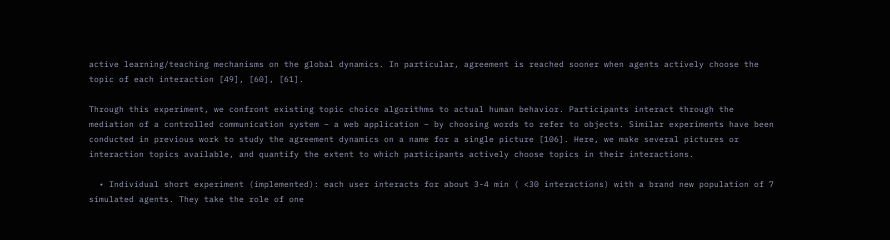active learning/teaching mechanisms on the global dynamics. In particular, agreement is reached sooner when agents actively choose the topic of each interaction [49], [60], [61].

Through this experiment, we confront existing topic choice algorithms to actual human behavior. Participants interact through the mediation of a controlled communication system – a web application – by choosing words to refer to objects. Similar experiments have been conducted in previous work to study the agreement dynamics on a name for a single picture [106]. Here, we make several pictures or interaction topics available, and quantify the extent to which participants actively choose topics in their interactions.

  • Individual short experiment (implemented): each user interacts for about 3-4 min ( <30 interactions) with a brand new population of 7 simulated agents. They take the role of one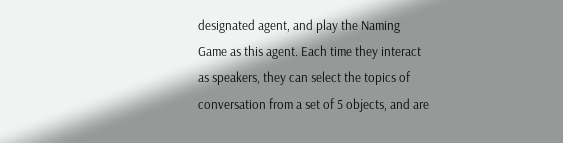designated agent, and play the Naming Game as this agent. Each time they interact as speakers, they can select the topics of conversation from a set of 5 objects, and are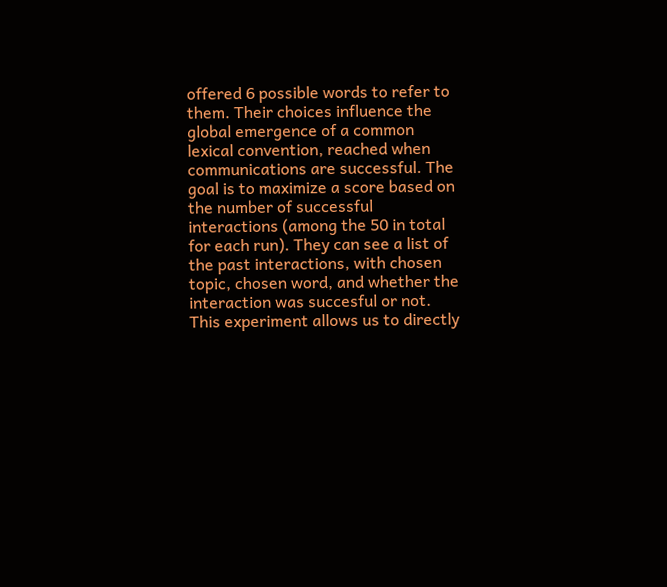offered 6 possible words to refer to them. Their choices influence the global emergence of a common lexical convention, reached when communications are successful. The goal is to maximize a score based on the number of successful interactions (among the 50 in total for each run). They can see a list of the past interactions, with chosen topic, chosen word, and whether the interaction was succesful or not. This experiment allows us to directly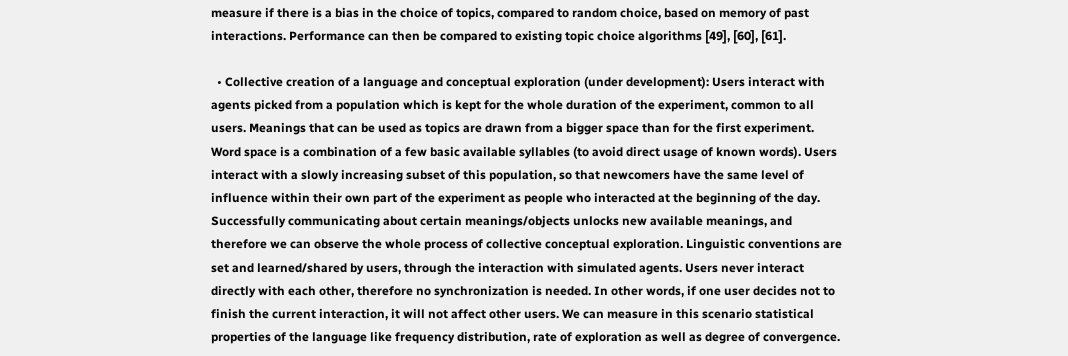measure if there is a bias in the choice of topics, compared to random choice, based on memory of past interactions. Performance can then be compared to existing topic choice algorithms [49], [60], [61].

  • Collective creation of a language and conceptual exploration (under development): Users interact with agents picked from a population which is kept for the whole duration of the experiment, common to all users. Meanings that can be used as topics are drawn from a bigger space than for the first experiment. Word space is a combination of a few basic available syllables (to avoid direct usage of known words). Users interact with a slowly increasing subset of this population, so that newcomers have the same level of influence within their own part of the experiment as people who interacted at the beginning of the day. Successfully communicating about certain meanings/objects unlocks new available meanings, and therefore we can observe the whole process of collective conceptual exploration. Linguistic conventions are set and learned/shared by users, through the interaction with simulated agents. Users never interact directly with each other, therefore no synchronization is needed. In other words, if one user decides not to finish the current interaction, it will not affect other users. We can measure in this scenario statistical properties of the language like frequency distribution, rate of exploration as well as degree of convergence.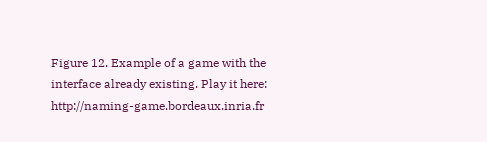Figure 12. Example of a game with the interface already existing. Play it here: http://naming-game.bordeaux.inria.fr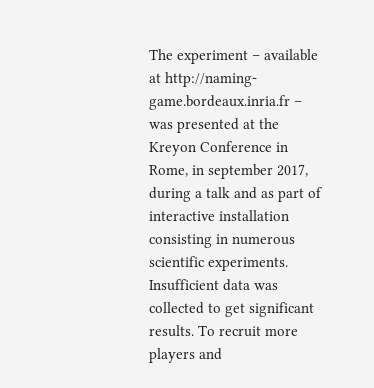The experiment – available at http://naming-game.bordeaux.inria.fr – was presented at the Kreyon Conference in Rome, in september 2017, during a talk and as part of interactive installation consisting in numerous scientific experiments. Insufficient data was collected to get significant results. To recruit more players and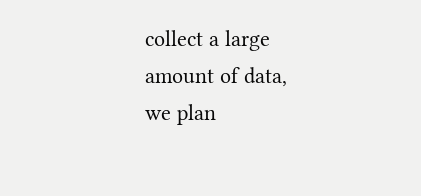collect a large amount of data, we plan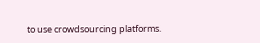to use crowdsourcing platforms.